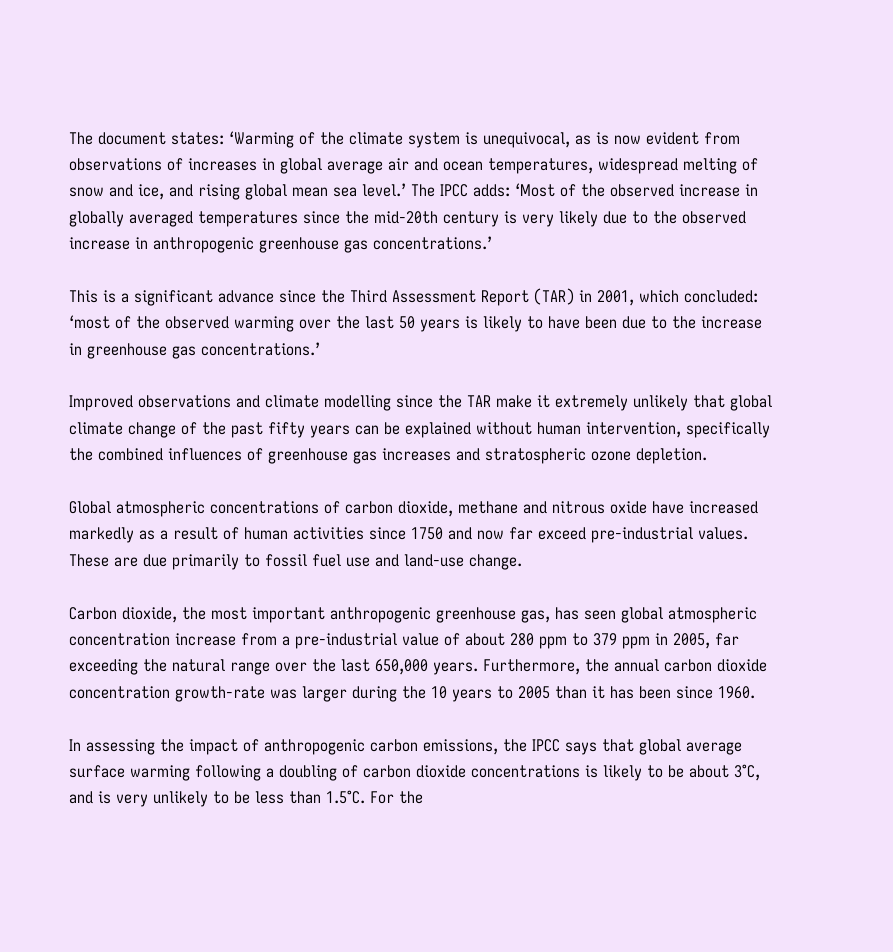The document states: ‘Warming of the climate system is unequivocal, as is now evident from observations of increases in global average air and ocean temperatures, widespread melting of snow and ice, and rising global mean sea level.’ The IPCC adds: ‘Most of the observed increase in globally averaged temperatures since the mid-20th century is very likely due to the observed increase in anthropogenic greenhouse gas concentrations.’

This is a significant advance since the Third Assessment Report (TAR) in 2001, which concluded: ‘most of the observed warming over the last 50 years is likely to have been due to the increase in greenhouse gas concentrations.’

Improved observations and climate modelling since the TAR make it extremely unlikely that global climate change of the past fifty years can be explained without human intervention, specifically the combined influences of greenhouse gas increases and stratospheric ozone depletion.

Global atmospheric concentrations of carbon dioxide, methane and nitrous oxide have increased markedly as a result of human activities since 1750 and now far exceed pre-industrial values. These are due primarily to fossil fuel use and land-use change.

Carbon dioxide, the most important anthropogenic greenhouse gas, has seen global atmospheric concentration increase from a pre-industrial value of about 280 ppm to 379 ppm in 2005, far exceeding the natural range over the last 650,000 years. Furthermore, the annual carbon dioxide concentration growth-rate was larger during the 10 years to 2005 than it has been since 1960.

In assessing the impact of anthropogenic carbon emissions, the IPCC says that global average surface warming following a doubling of carbon dioxide concentrations is likely to be about 3°C, and is very unlikely to be less than 1.5°C. For the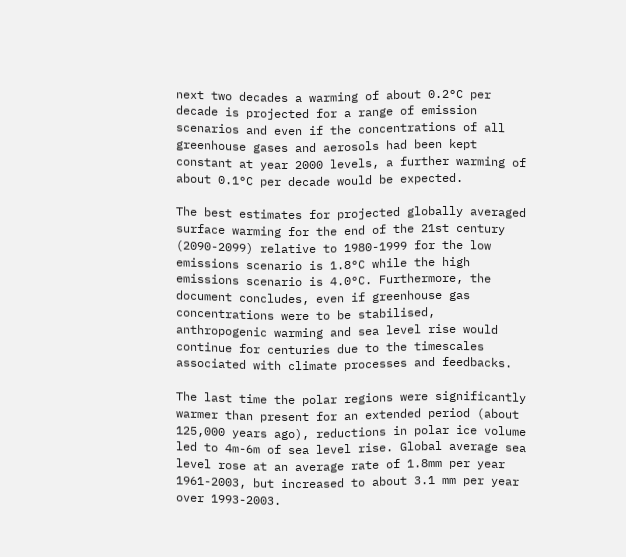next two decades a warming of about 0.2°C per decade is projected for a range of emission scenarios and even if the concentrations of all greenhouse gases and aerosols had been kept constant at year 2000 levels, a further warming of about 0.1°C per decade would be expected.

The best estimates for projected globally averaged surface warming for the end of the 21st century (2090-2099) relative to 1980-1999 for the low emissions scenario is 1.8°C while the high emissions scenario is 4.0°C. Furthermore, the document concludes, even if greenhouse gas concentrations were to be stabilised, anthropogenic warming and sea level rise would continue for centuries due to the timescales associated with climate processes and feedbacks.

The last time the polar regions were significantly warmer than present for an extended period (about 125,000 years ago), reductions in polar ice volume led to 4m-6m of sea level rise. Global average sea level rose at an average rate of 1.8mm per year 1961-2003, but increased to about 3.1 mm per year over 1993-2003.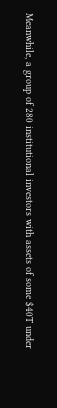Meanwhile, a group of 280 institutional investors with assets of some $40T under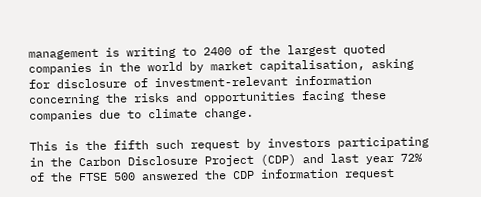management is writing to 2400 of the largest quoted companies in the world by market capitalisation, asking for disclosure of investment-relevant information concerning the risks and opportunities facing these companies due to climate change.

This is the fifth such request by investors participating in the Carbon Disclosure Project (CDP) and last year 72% of the FTSE 500 answered the CDP information request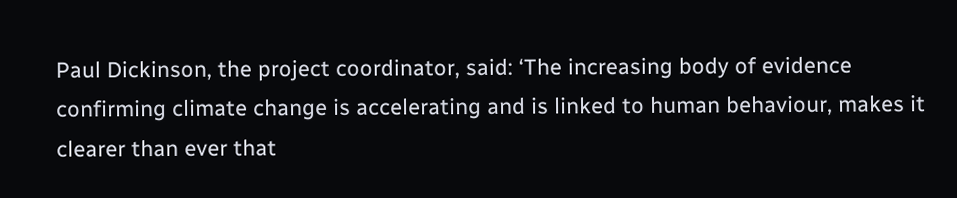Paul Dickinson, the project coordinator, said: ‘The increasing body of evidence confirming climate change is accelerating and is linked to human behaviour, makes it clearer than ever that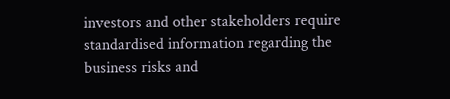investors and other stakeholders require standardised information regarding the business risks and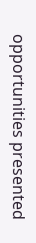opportunities presented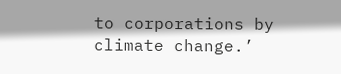to corporations by climate change.’